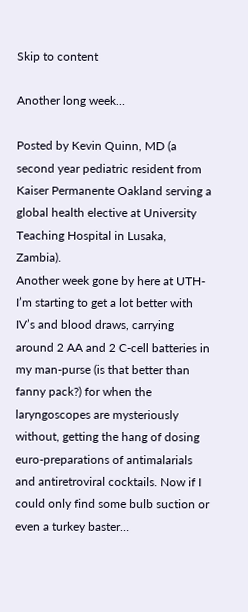Skip to content

Another long week…

Posted by Kevin Quinn, MD (a second year pediatric resident from Kaiser Permanente Oakland serving a global health elective at University Teaching Hospital in Lusaka, Zambia).
Another week gone by here at UTH- I’m starting to get a lot better with IV’s and blood draws, carrying around 2 AA and 2 C-cell batteries in my man-purse (is that better than fanny pack?) for when the laryngoscopes are mysteriously without, getting the hang of dosing euro-preparations of antimalarials and antiretroviral cocktails. Now if I could only find some bulb suction or even a turkey baster…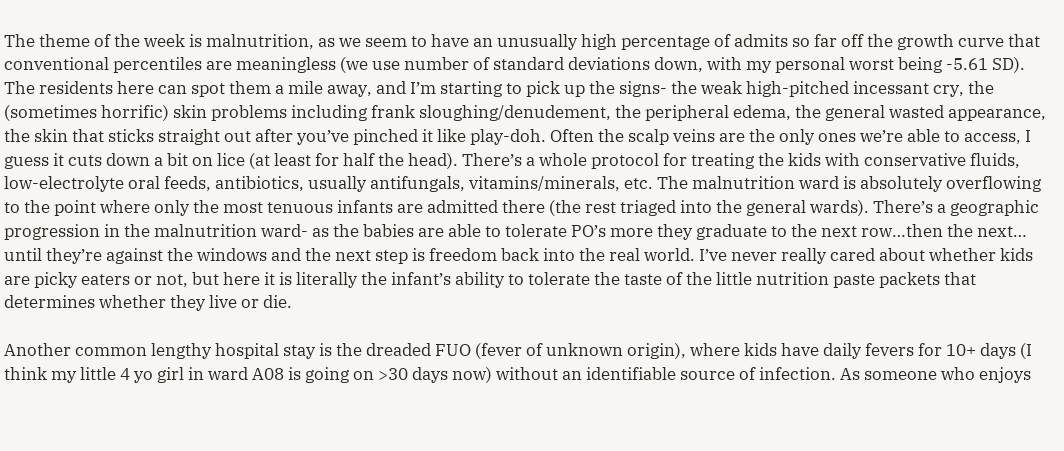The theme of the week is malnutrition, as we seem to have an unusually high percentage of admits so far off the growth curve that conventional percentiles are meaningless (we use number of standard deviations down, with my personal worst being -5.61 SD). The residents here can spot them a mile away, and I’m starting to pick up the signs- the weak high-pitched incessant cry, the (sometimes horrific) skin problems including frank sloughing/denudement, the peripheral edema, the general wasted appearance, the skin that sticks straight out after you’ve pinched it like play-doh. Often the scalp veins are the only ones we’re able to access, I guess it cuts down a bit on lice (at least for half the head). There’s a whole protocol for treating the kids with conservative fluids, low-electrolyte oral feeds, antibiotics, usually antifungals, vitamins/minerals, etc. The malnutrition ward is absolutely overflowing to the point where only the most tenuous infants are admitted there (the rest triaged into the general wards). There’s a geographic progression in the malnutrition ward- as the babies are able to tolerate PO’s more they graduate to the next row…then the next… until they’re against the windows and the next step is freedom back into the real world. I’ve never really cared about whether kids are picky eaters or not, but here it is literally the infant’s ability to tolerate the taste of the little nutrition paste packets that determines whether they live or die.

Another common lengthy hospital stay is the dreaded FUO (fever of unknown origin), where kids have daily fevers for 10+ days (I think my little 4 yo girl in ward A08 is going on >30 days now) without an identifiable source of infection. As someone who enjoys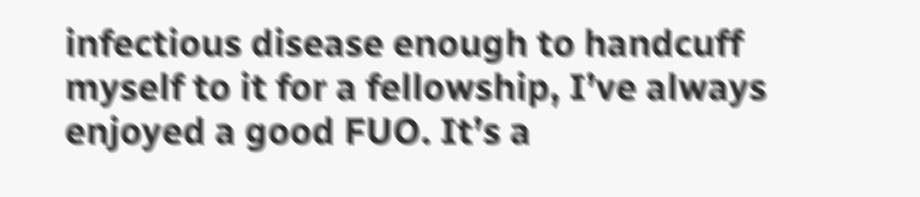infectious disease enough to handcuff myself to it for a fellowship, I’ve always enjoyed a good FUO. It’s a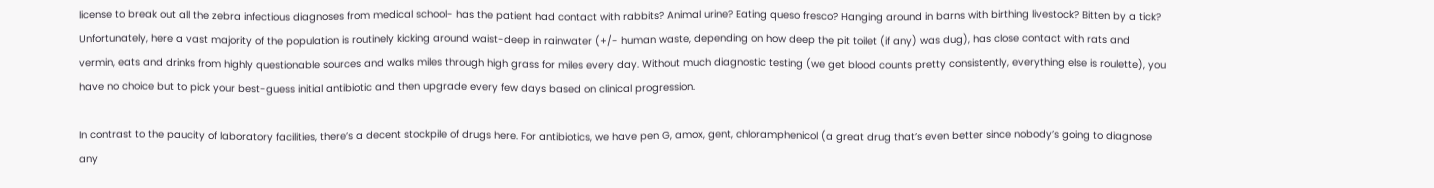license to break out all the zebra infectious diagnoses from medical school- has the patient had contact with rabbits? Animal urine? Eating queso fresco? Hanging around in barns with birthing livestock? Bitten by a tick? Unfortunately, here a vast majority of the population is routinely kicking around waist-deep in rainwater (+/- human waste, depending on how deep the pit toilet (if any) was dug), has close contact with rats and vermin, eats and drinks from highly questionable sources and walks miles through high grass for miles every day. Without much diagnostic testing (we get blood counts pretty consistently, everything else is roulette), you have no choice but to pick your best-guess initial antibiotic and then upgrade every few days based on clinical progression.

In contrast to the paucity of laboratory facilities, there’s a decent stockpile of drugs here. For antibiotics, we have pen G, amox, gent, chloramphenicol (a great drug that’s even better since nobody’s going to diagnose any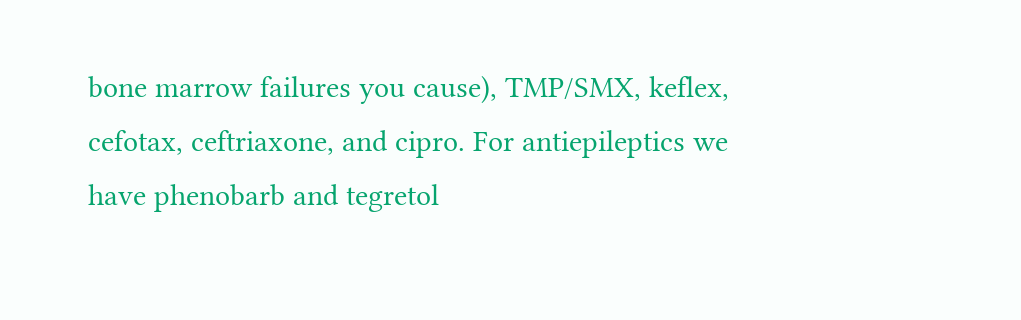bone marrow failures you cause), TMP/SMX, keflex, cefotax, ceftriaxone, and cipro. For antiepileptics we have phenobarb and tegretol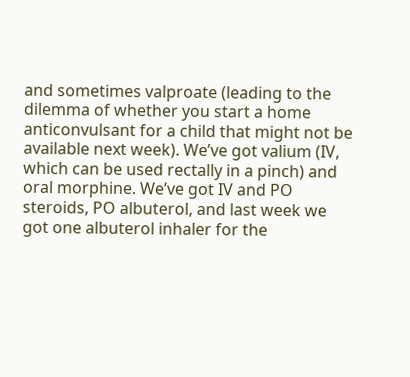and sometimes valproate (leading to the dilemma of whether you start a home anticonvulsant for a child that might not be available next week). We’ve got valium (IV, which can be used rectally in a pinch) and oral morphine. We’ve got IV and PO steroids, PO albuterol, and last week we got one albuterol inhaler for the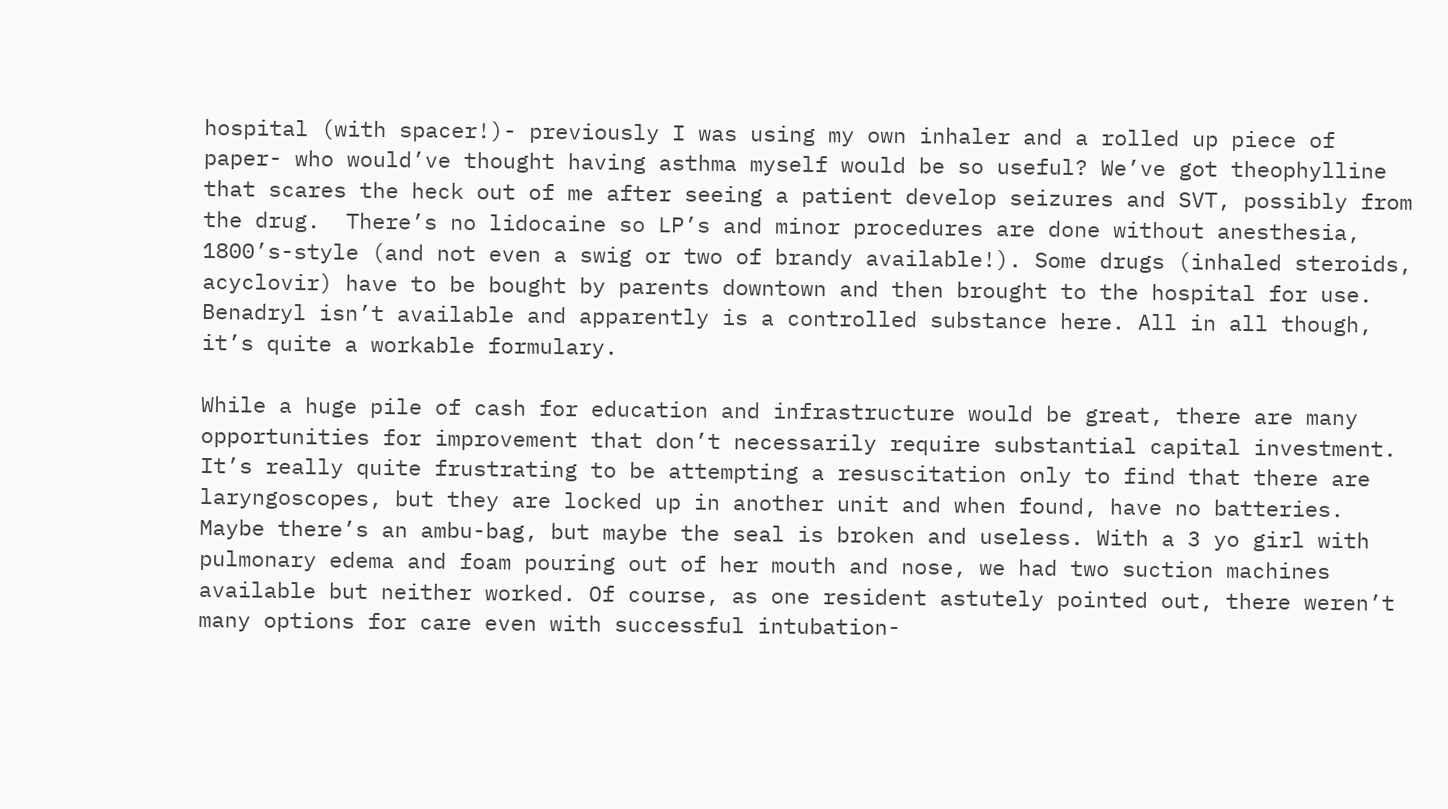hospital (with spacer!)- previously I was using my own inhaler and a rolled up piece of paper- who would’ve thought having asthma myself would be so useful? We’ve got theophylline that scares the heck out of me after seeing a patient develop seizures and SVT, possibly from the drug.  There’s no lidocaine so LP’s and minor procedures are done without anesthesia, 1800’s-style (and not even a swig or two of brandy available!). Some drugs (inhaled steroids, acyclovir) have to be bought by parents downtown and then brought to the hospital for use. Benadryl isn’t available and apparently is a controlled substance here. All in all though, it’s quite a workable formulary.

While a huge pile of cash for education and infrastructure would be great, there are many opportunities for improvement that don’t necessarily require substantial capital investment. It’s really quite frustrating to be attempting a resuscitation only to find that there are laryngoscopes, but they are locked up in another unit and when found, have no batteries. Maybe there’s an ambu-bag, but maybe the seal is broken and useless. With a 3 yo girl with pulmonary edema and foam pouring out of her mouth and nose, we had two suction machines available but neither worked. Of course, as one resident astutely pointed out, there weren’t many options for care even with successful intubation-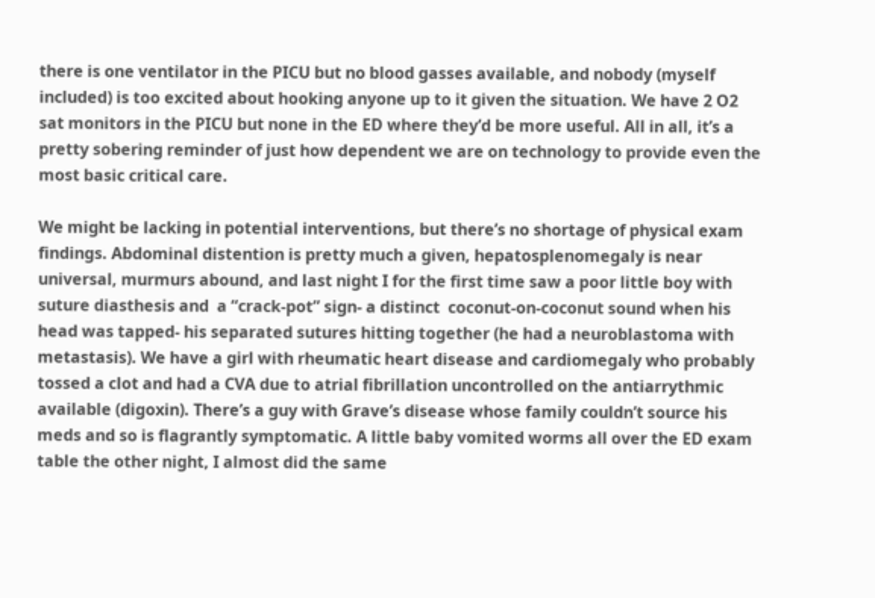there is one ventilator in the PICU but no blood gasses available, and nobody (myself included) is too excited about hooking anyone up to it given the situation. We have 2 O2 sat monitors in the PICU but none in the ED where they’d be more useful. All in all, it’s a pretty sobering reminder of just how dependent we are on technology to provide even the most basic critical care.

We might be lacking in potential interventions, but there’s no shortage of physical exam findings. Abdominal distention is pretty much a given, hepatosplenomegaly is near universal, murmurs abound, and last night I for the first time saw a poor little boy with suture diasthesis and  a “crack-pot” sign- a distinct  coconut-on-coconut sound when his head was tapped- his separated sutures hitting together (he had a neuroblastoma with metastasis). We have a girl with rheumatic heart disease and cardiomegaly who probably tossed a clot and had a CVA due to atrial fibrillation uncontrolled on the antiarrythmic available (digoxin). There’s a guy with Grave’s disease whose family couldn’t source his meds and so is flagrantly symptomatic. A little baby vomited worms all over the ED exam table the other night, I almost did the same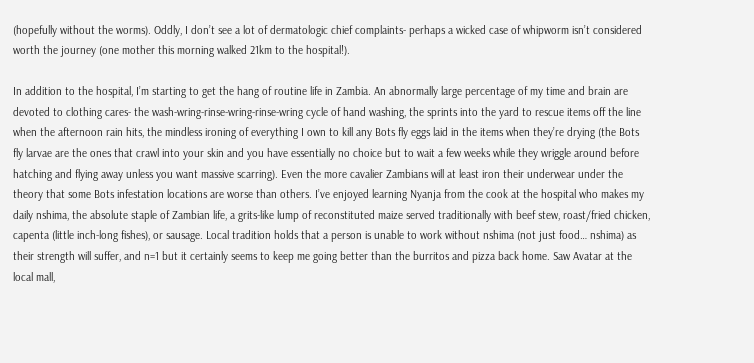(hopefully without the worms). Oddly, I don’t see a lot of dermatologic chief complaints- perhaps a wicked case of whipworm isn’t considered worth the journey (one mother this morning walked 21km to the hospital!).

In addition to the hospital, I’m starting to get the hang of routine life in Zambia. An abnormally large percentage of my time and brain are devoted to clothing cares- the wash-wring-rinse-wring-rinse-wring cycle of hand washing, the sprints into the yard to rescue items off the line when the afternoon rain hits, the mindless ironing of everything I own to kill any Bots fly eggs laid in the items when they’re drying (the Bots fly larvae are the ones that crawl into your skin and you have essentially no choice but to wait a few weeks while they wriggle around before hatching and flying away unless you want massive scarring). Even the more cavalier Zambians will at least iron their underwear under the theory that some Bots infestation locations are worse than others. I’ve enjoyed learning Nyanja from the cook at the hospital who makes my daily nshima, the absolute staple of Zambian life, a grits-like lump of reconstituted maize served traditionally with beef stew, roast/fried chicken, capenta (little inch-long fishes), or sausage. Local tradition holds that a person is unable to work without nshima (not just food… nshima) as their strength will suffer, and n=1 but it certainly seems to keep me going better than the burritos and pizza back home. Saw Avatar at the local mall,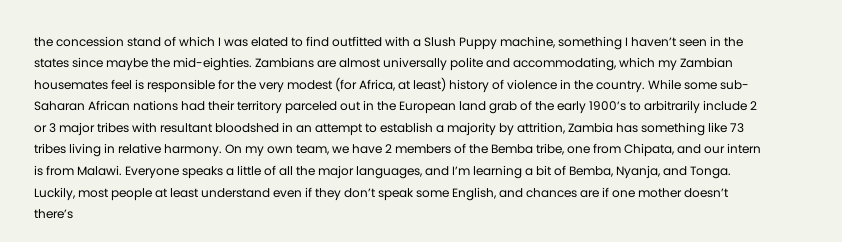the concession stand of which I was elated to find outfitted with a Slush Puppy machine, something I haven’t seen in the states since maybe the mid-eighties. Zambians are almost universally polite and accommodating, which my Zambian housemates feel is responsible for the very modest (for Africa, at least) history of violence in the country. While some sub-Saharan African nations had their territory parceled out in the European land grab of the early 1900’s to arbitrarily include 2 or 3 major tribes with resultant bloodshed in an attempt to establish a majority by attrition, Zambia has something like 73 tribes living in relative harmony. On my own team, we have 2 members of the Bemba tribe, one from Chipata, and our intern is from Malawi. Everyone speaks a little of all the major languages, and I’m learning a bit of Bemba, Nyanja, and Tonga. Luckily, most people at least understand even if they don’t speak some English, and chances are if one mother doesn’t there’s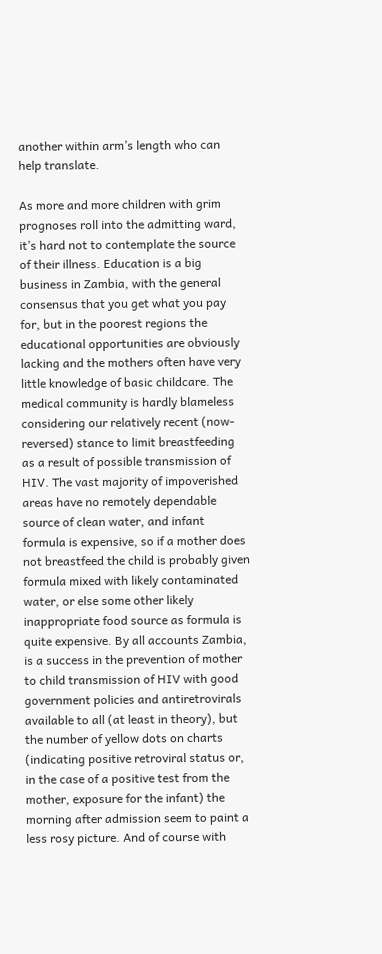another within arm’s length who can help translate.

As more and more children with grim prognoses roll into the admitting ward, it’s hard not to contemplate the source of their illness. Education is a big business in Zambia, with the general consensus that you get what you pay for, but in the poorest regions the educational opportunities are obviously lacking and the mothers often have very little knowledge of basic childcare. The medical community is hardly blameless considering our relatively recent (now-reversed) stance to limit breastfeeding as a result of possible transmission of HIV. The vast majority of impoverished areas have no remotely dependable source of clean water, and infant formula is expensive, so if a mother does not breastfeed the child is probably given formula mixed with likely contaminated water, or else some other likely inappropriate food source as formula is quite expensive. By all accounts Zambia, is a success in the prevention of mother to child transmission of HIV with good government policies and antiretrovirals available to all (at least in theory), but the number of yellow dots on charts (indicating positive retroviral status or, in the case of a positive test from the mother, exposure for the infant) the morning after admission seem to paint a less rosy picture. And of course with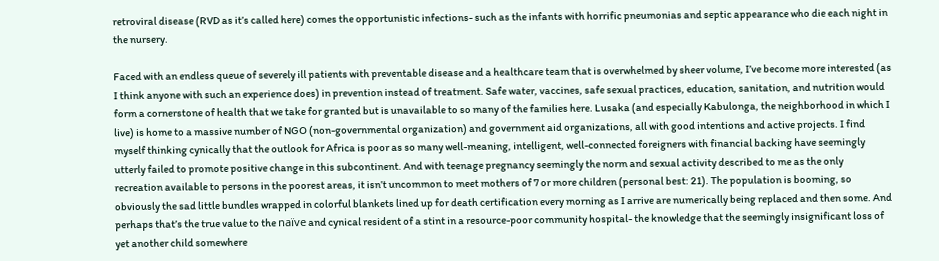retroviral disease (RVD as it’s called here) comes the opportunistic infections- such as the infants with horrific pneumonias and septic appearance who die each night in the nursery.

Faced with an endless queue of severely ill patients with preventable disease and a healthcare team that is overwhelmed by sheer volume, I’ve become more interested (as I think anyone with such an experience does) in prevention instead of treatment. Safe water, vaccines, safe sexual practices, education, sanitation, and nutrition would form a cornerstone of health that we take for granted but is unavailable to so many of the families here. Lusaka (and especially Kabulonga, the neighborhood in which I live) is home to a massive number of NGO (non-governmental organization) and government aid organizations, all with good intentions and active projects. I find myself thinking cynically that the outlook for Africa is poor as so many well-meaning, intelligent, well-connected foreigners with financial backing have seemingly utterly failed to promote positive change in this subcontinent. And with teenage pregnancy seemingly the norm and sexual activity described to me as the only recreation available to persons in the poorest areas, it isn’t uncommon to meet mothers of 7 or more children (personal best: 21). The population is booming, so obviously the sad little bundles wrapped in colorful blankets lined up for death certification every morning as I arrive are numerically being replaced and then some. And perhaps that’s the true value to the naïve and cynical resident of a stint in a resource-poor community hospital- the knowledge that the seemingly insignificant loss of yet another child somewhere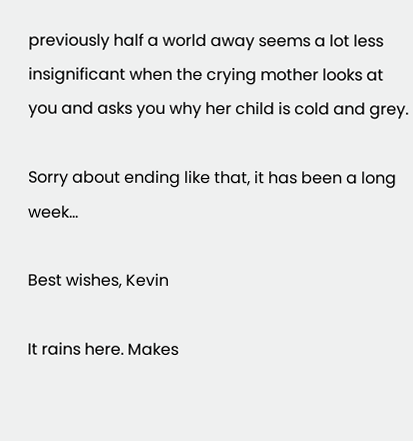previously half a world away seems a lot less insignificant when the crying mother looks at you and asks you why her child is cold and grey.

Sorry about ending like that, it has been a long week…

Best wishes, Kevin

It rains here. Makes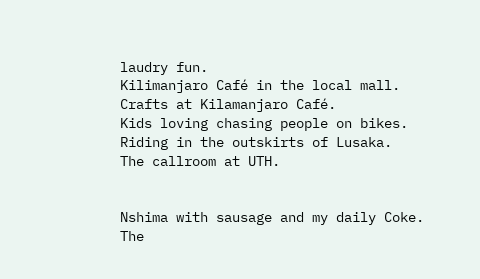laudry fun.
Kilimanjaro Café in the local mall.
Crafts at Kilamanjaro Café.
Kids loving chasing people on bikes.
Riding in the outskirts of Lusaka.
The callroom at UTH.


Nshima with sausage and my daily Coke.
The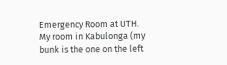Emergency Room at UTH.
My room in Kabulonga (my bunk is the one on the left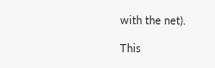with the net).

This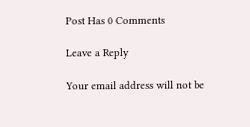Post Has 0 Comments

Leave a Reply

Your email address will not be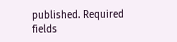published. Required fields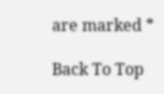are marked *

Back To Top